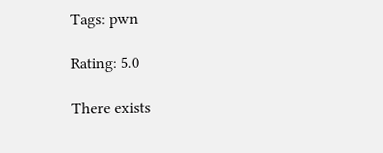Tags: pwn

Rating: 5.0

There exists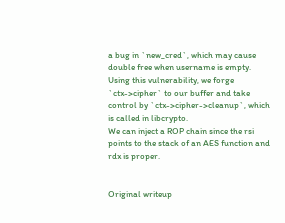a bug in `new_cred`, which may cause double free when username is empty.
Using this vulnerability, we forge `ctx->cipher` to our buffer and take control by `ctx->cipher->cleanup`, which is called in libcrypto.
We can inject a ROP chain since the rsi points to the stack of an AES function and rdx is proper.


Original writeup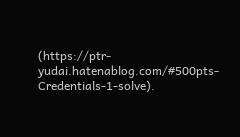(https://ptr-yudai.hatenablog.com/#500pts-Credentials-1-solve).